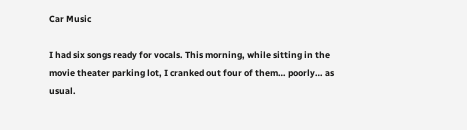Car Music

I had six songs ready for vocals. This morning, while sitting in the movie theater parking lot, I cranked out four of them… poorly… as usual.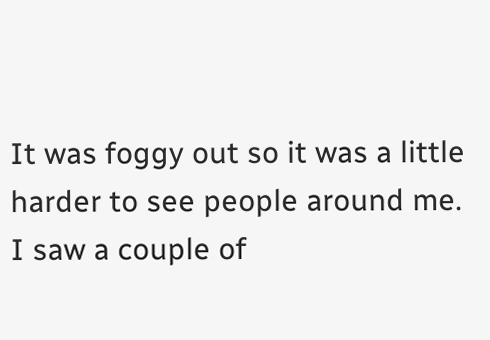It was foggy out so it was a little harder to see people around me. I saw a couple of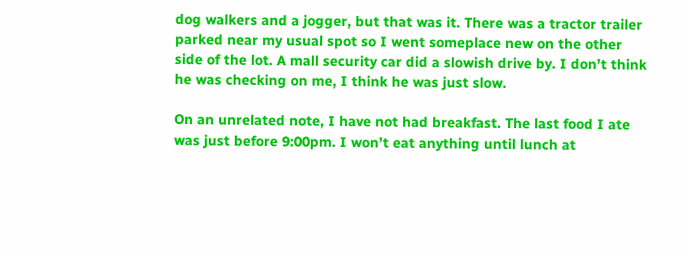dog walkers and a jogger, but that was it. There was a tractor trailer parked near my usual spot so I went someplace new on the other side of the lot. A mall security car did a slowish drive by. I don’t think he was checking on me, I think he was just slow.

On an unrelated note, I have not had breakfast. The last food I ate was just before 9:00pm. I won’t eat anything until lunch at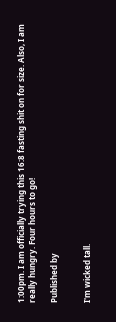1:00pm. I am officially trying this 16:8 fasting shit on for size. Also, I am really hungry. Four hours to go!

Published by


I'm wicked tall.